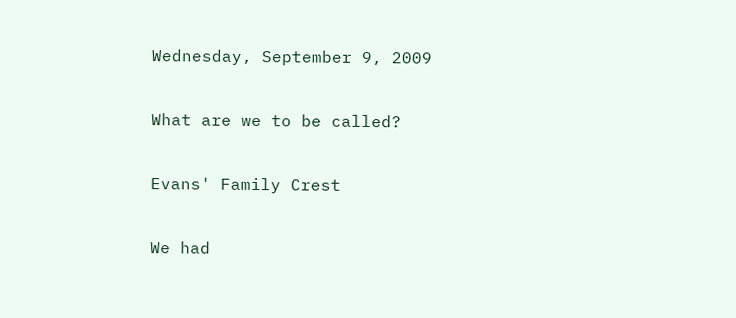Wednesday, September 9, 2009

What are we to be called?

Evans' Family Crest

We had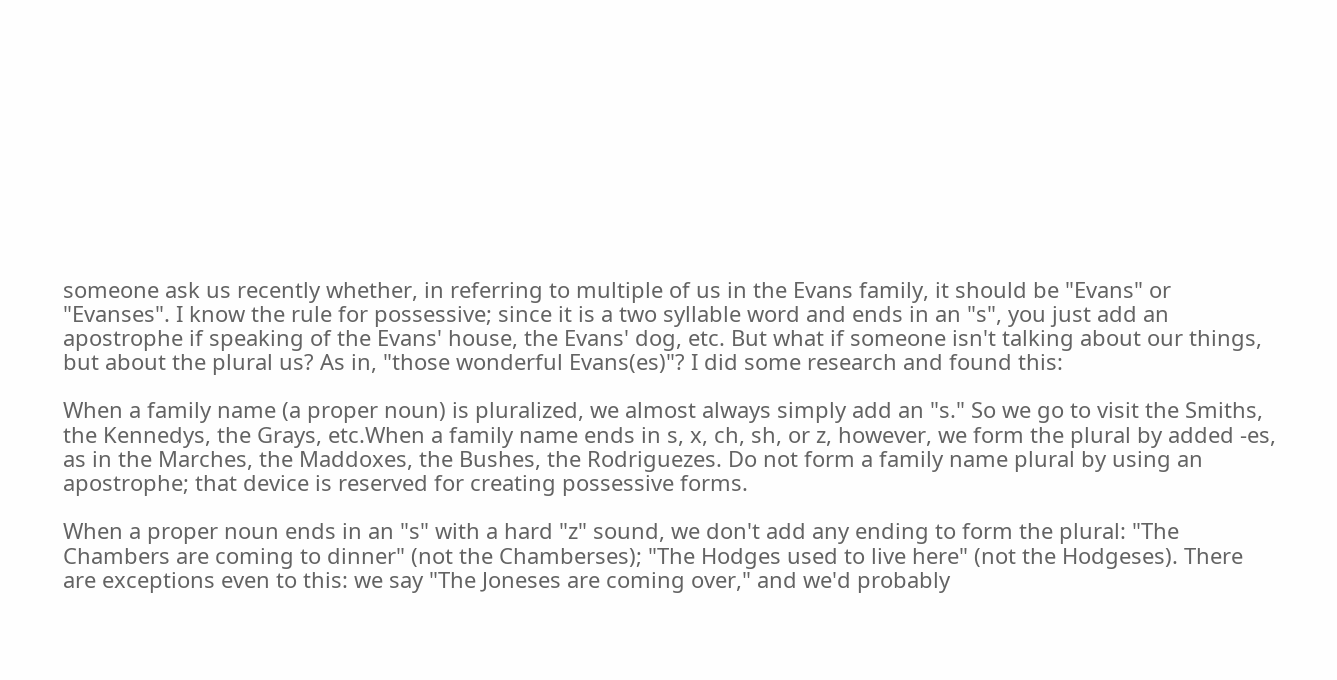someone ask us recently whether, in referring to multiple of us in the Evans family, it should be "Evans" or "Evanses". I know the rule for possessive; since it is a two syllable word and ends in an "s", you just add an apostrophe if speaking of the Evans' house, the Evans' dog, etc. But what if someone isn't talking about our things, but about the plural us? As in, "those wonderful Evans(es)"? I did some research and found this:

When a family name (a proper noun) is pluralized, we almost always simply add an "s." So we go to visit the Smiths, the Kennedys, the Grays, etc.When a family name ends in s, x, ch, sh, or z, however, we form the plural by added -es, as in the Marches, the Maddoxes, the Bushes, the Rodriguezes. Do not form a family name plural by using an apostrophe; that device is reserved for creating possessive forms.

When a proper noun ends in an "s" with a hard "z" sound, we don't add any ending to form the plural: "The Chambers are coming to dinner" (not the Chamberses); "The Hodges used to live here" (not the Hodgeses). There are exceptions even to this: we say "The Joneses are coming over," and we'd probably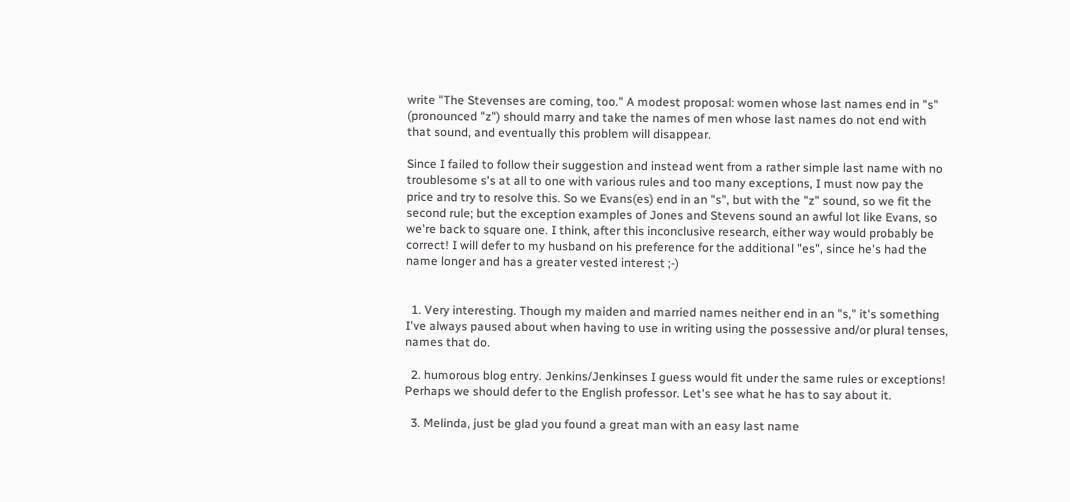write "The Stevenses are coming, too." A modest proposal: women whose last names end in "s" (pronounced "z") should marry and take the names of men whose last names do not end with that sound, and eventually this problem will disappear.

Since I failed to follow their suggestion and instead went from a rather simple last name with no troublesome s's at all to one with various rules and too many exceptions, I must now pay the price and try to resolve this. So we Evans(es) end in an "s", but with the "z" sound, so we fit the second rule; but the exception examples of Jones and Stevens sound an awful lot like Evans, so we're back to square one. I think, after this inconclusive research, either way would probably be correct! I will defer to my husband on his preference for the additional "es", since he's had the name longer and has a greater vested interest ;-)


  1. Very interesting. Though my maiden and married names neither end in an "s," it's something I've always paused about when having to use in writing using the possessive and/or plural tenses, names that do.

  2. humorous blog entry. Jenkins/Jenkinses I guess would fit under the same rules or exceptions! Perhaps we should defer to the English professor. Let's see what he has to say about it.

  3. Melinda, just be glad you found a great man with an easy last name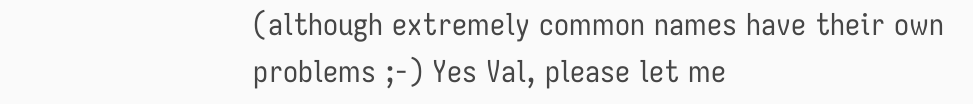(although extremely common names have their own problems ;-) Yes Val, please let me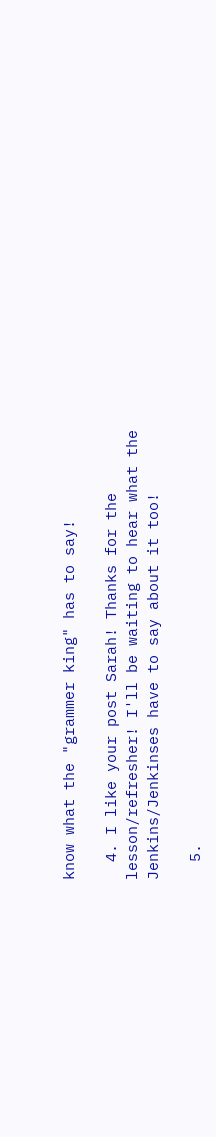know what the "grammer king" has to say!

  4. I like your post Sarah! Thanks for the lesson/refresher! I'll be waiting to hear what the Jenkins/Jenkinses have to say about it too!

  5.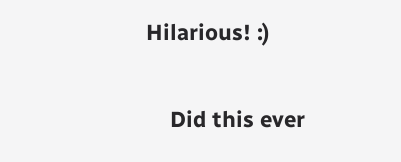Hilarious! :)

    Did this ever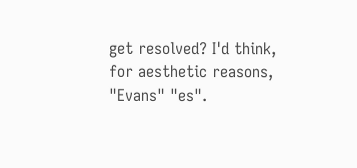get resolved? I'd think, for aesthetic reasons, "Evans" "es".